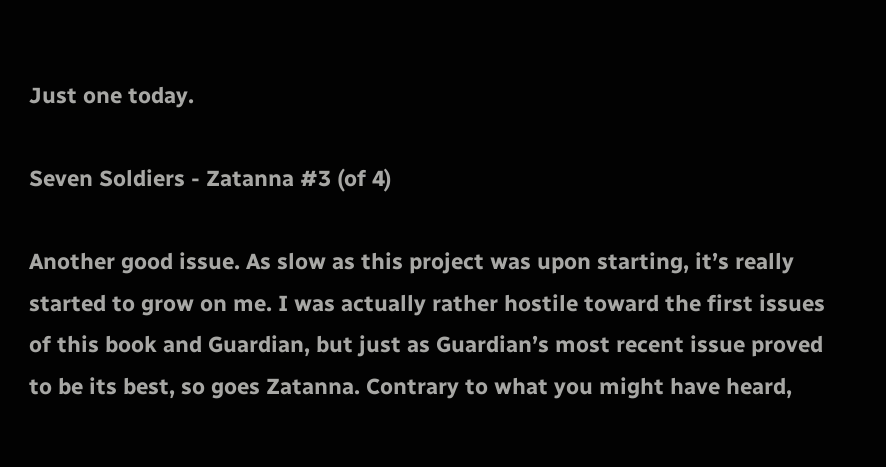Just one today.

Seven Soldiers - Zatanna #3 (of 4)

Another good issue. As slow as this project was upon starting, it’s really started to grow on me. I was actually rather hostile toward the first issues of this book and Guardian, but just as Guardian’s most recent issue proved to be its best, so goes Zatanna. Contrary to what you might have heard,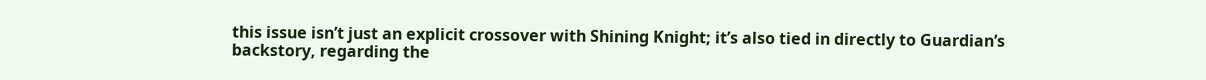this issue isn’t just an explicit crossover with Shining Knight; it’s also tied in directly to Guardian’s backstory, regarding the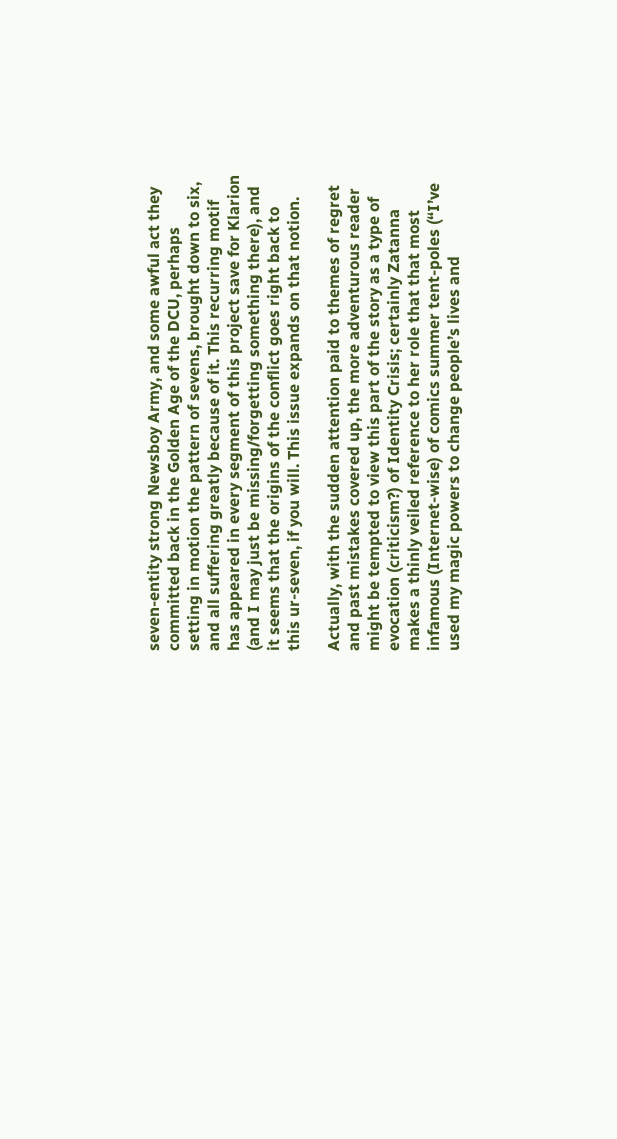seven-entity strong Newsboy Army, and some awful act they committed back in the Golden Age of the DCU, perhaps setting in motion the pattern of sevens, brought down to six, and all suffering greatly because of it. This recurring motif has appeared in every segment of this project save for Klarion (and I may just be missing/forgetting something there), and it seems that the origins of the conflict goes right back to this ur-seven, if you will. This issue expands on that notion.

Actually, with the sudden attention paid to themes of regret and past mistakes covered up, the more adventurous reader might be tempted to view this part of the story as a type of evocation (criticism?) of Identity Crisis; certainly Zatanna makes a thinly veiled reference to her role that that most infamous (Internet-wise) of comics summer tent-poles (“I’ve used my magic powers to change people’s lives and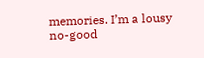memories. I’m a lousy no-good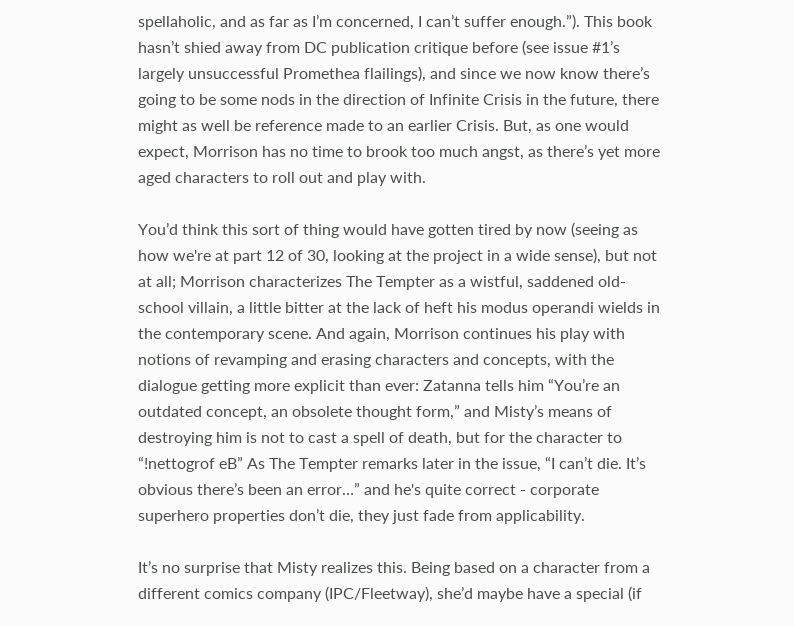spellaholic, and as far as I’m concerned, I can’t suffer enough.”). This book hasn’t shied away from DC publication critique before (see issue #1’s largely unsuccessful Promethea flailings), and since we now know there’s going to be some nods in the direction of Infinite Crisis in the future, there might as well be reference made to an earlier Crisis. But, as one would expect, Morrison has no time to brook too much angst, as there’s yet more aged characters to roll out and play with.

You’d think this sort of thing would have gotten tired by now (seeing as how we're at part 12 of 30, looking at the project in a wide sense), but not at all; Morrison characterizes The Tempter as a wistful, saddened old-school villain, a little bitter at the lack of heft his modus operandi wields in the contemporary scene. And again, Morrison continues his play with notions of revamping and erasing characters and concepts, with the dialogue getting more explicit than ever: Zatanna tells him “You’re an outdated concept, an obsolete thought form,” and Misty’s means of destroying him is not to cast a spell of death, but for the character to “!nettogrof eB” As The Tempter remarks later in the issue, “I can’t die. It’s obvious there’s been an error…” and he's quite correct - corporate superhero properties don’t die, they just fade from applicability.

It’s no surprise that Misty realizes this. Being based on a character from a different comics company (IPC/Fleetway), she’d maybe have a special (if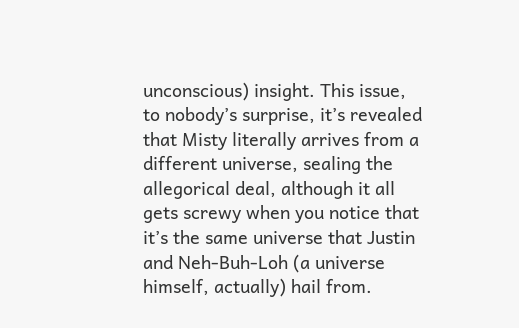unconscious) insight. This issue, to nobody’s surprise, it’s revealed that Misty literally arrives from a different universe, sealing the allegorical deal, although it all gets screwy when you notice that it’s the same universe that Justin and Neh-Buh-Loh (a universe himself, actually) hail from.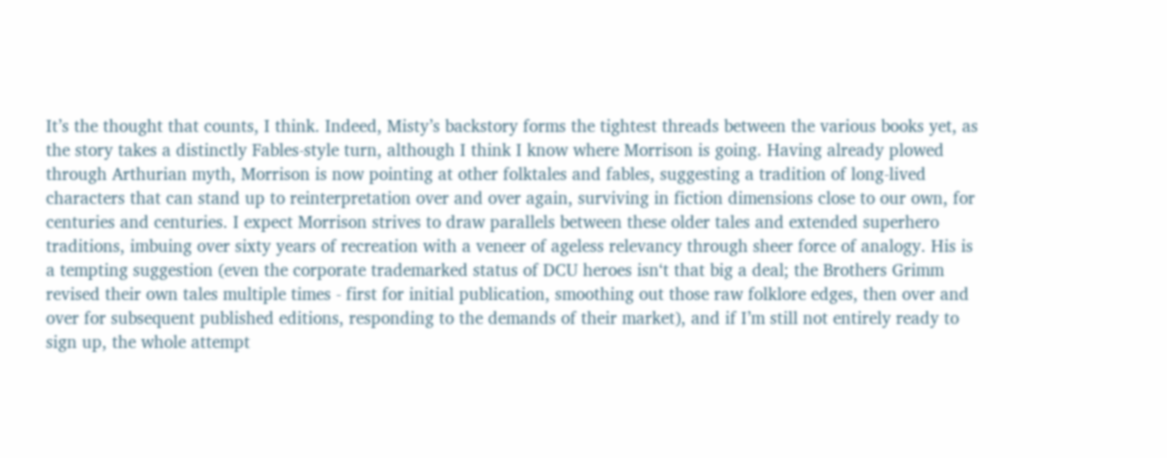It’s the thought that counts, I think. Indeed, Misty’s backstory forms the tightest threads between the various books yet, as the story takes a distinctly Fables-style turn, although I think I know where Morrison is going. Having already plowed through Arthurian myth, Morrison is now pointing at other folktales and fables, suggesting a tradition of long-lived characters that can stand up to reinterpretation over and over again, surviving in fiction dimensions close to our own, for centuries and centuries. I expect Morrison strives to draw parallels between these older tales and extended superhero traditions, imbuing over sixty years of recreation with a veneer of ageless relevancy through sheer force of analogy. His is a tempting suggestion (even the corporate trademarked status of DCU heroes isn‘t that big a deal; the Brothers Grimm revised their own tales multiple times - first for initial publication, smoothing out those raw folklore edges, then over and over for subsequent published editions, responding to the demands of their market), and if I’m still not entirely ready to sign up, the whole attempt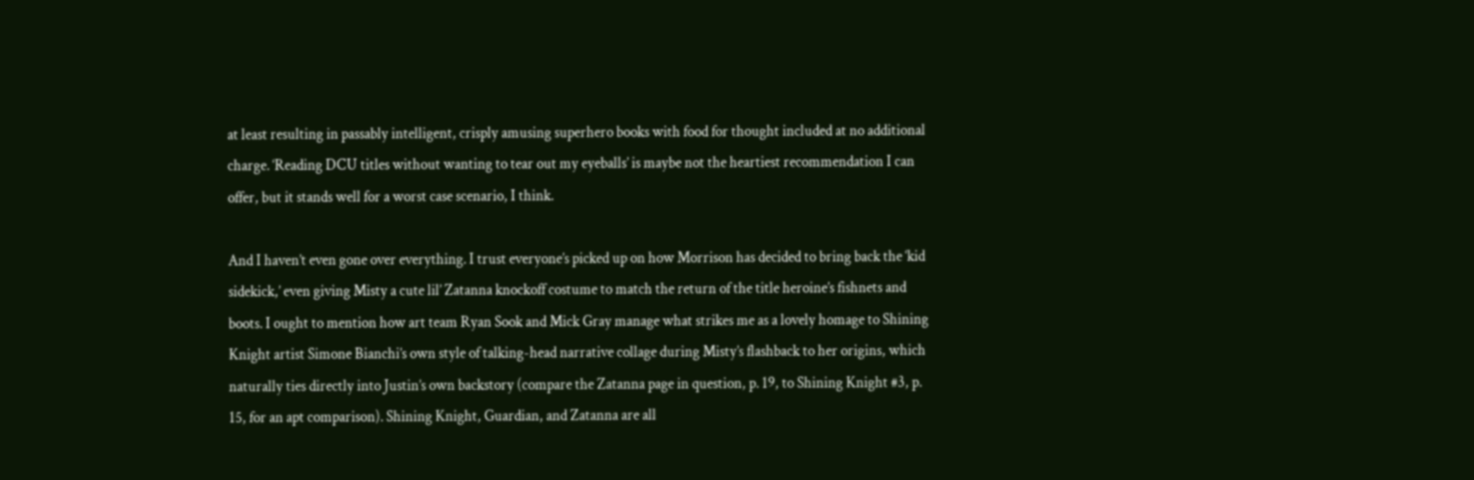at least resulting in passably intelligent, crisply amusing superhero books with food for thought included at no additional charge. ‘Reading DCU titles without wanting to tear out my eyeballs’ is maybe not the heartiest recommendation I can offer, but it stands well for a worst case scenario, I think.

And I haven’t even gone over everything. I trust everyone’s picked up on how Morrison has decided to bring back the ‘kid sidekick,’ even giving Misty a cute lil’ Zatanna knockoff costume to match the return of the title heroine’s fishnets and boots. I ought to mention how art team Ryan Sook and Mick Gray manage what strikes me as a lovely homage to Shining Knight artist Simone Bianchi’s own style of talking-head narrative collage during Misty’s flashback to her origins, which naturally ties directly into Justin’s own backstory (compare the Zatanna page in question, p. 19, to Shining Knight #3, p. 15, for an apt comparison). Shining Knight, Guardian, and Zatanna are all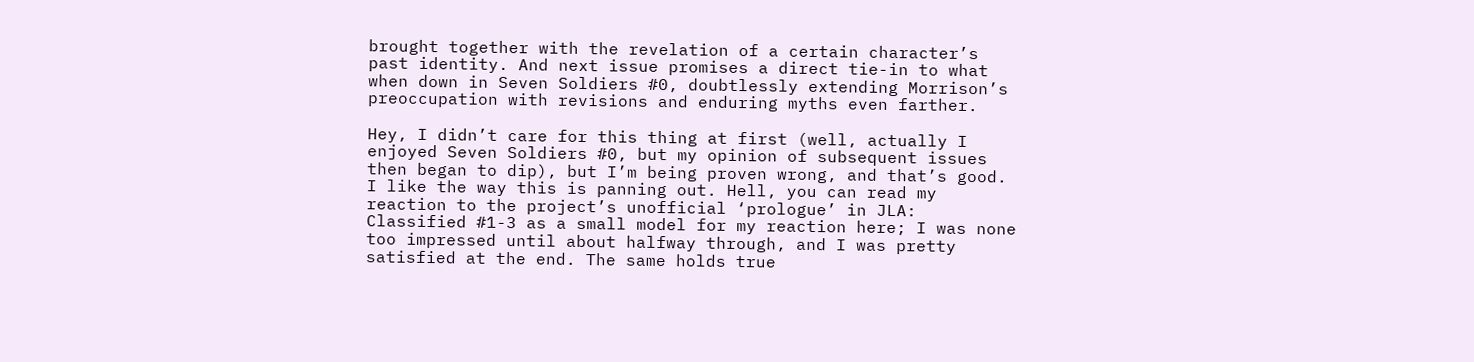brought together with the revelation of a certain character’s past identity. And next issue promises a direct tie-in to what when down in Seven Soldiers #0, doubtlessly extending Morrison’s preoccupation with revisions and enduring myths even farther.

Hey, I didn’t care for this thing at first (well, actually I enjoyed Seven Soldiers #0, but my opinion of subsequent issues then began to dip), but I’m being proven wrong, and that’s good. I like the way this is panning out. Hell, you can read my reaction to the project’s unofficial ‘prologue’ in JLA: Classified #1-3 as a small model for my reaction here; I was none too impressed until about halfway through, and I was pretty satisfied at the end. The same holds true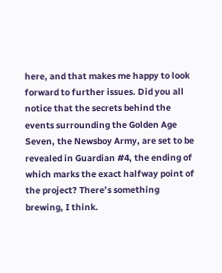here, and that makes me happy to look forward to further issues. Did you all notice that the secrets behind the events surrounding the Golden Age Seven, the Newsboy Army, are set to be revealed in Guardian #4, the ending of which marks the exact halfway point of the project? There’s something brewing, I think.